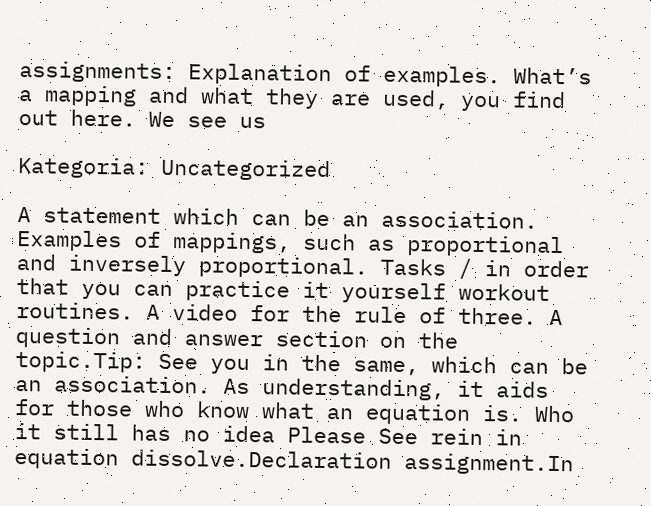assignments: Explanation of examples. What’s a mapping and what they are used, you find out here. We see us

Kategoria: Uncategorized

A statement which can be an association. Examples of mappings, such as proportional and inversely proportional. Tasks / in order that you can practice it yourself workout routines. A video for the rule of three. A question and answer section on the topic.Tip: See you in the same, which can be an association. As understanding, it aids for those who know what an equation is. Who it still has no idea Please See rein in equation dissolve.Declaration assignment.In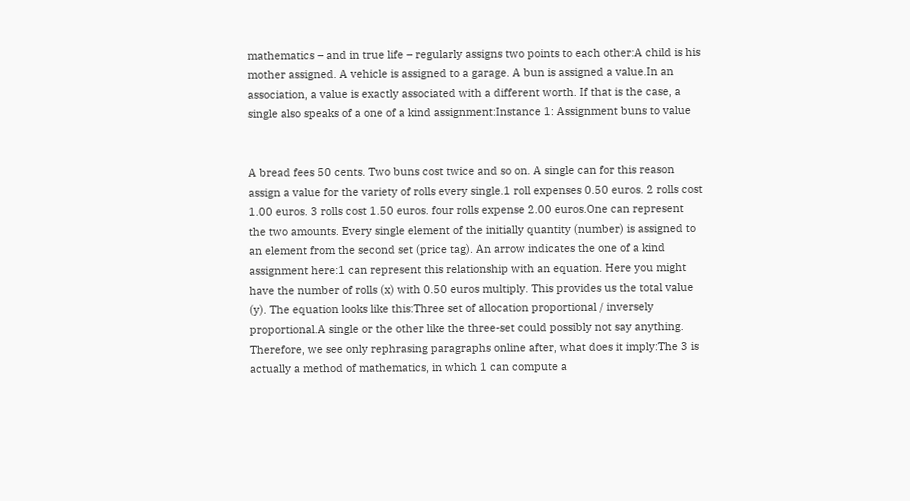mathematics – and in true life – regularly assigns two points to each other:A child is his mother assigned. A vehicle is assigned to a garage. A bun is assigned a value.In an association, a value is exactly associated with a different worth. If that is the case, a single also speaks of a one of a kind assignment:Instance 1: Assignment buns to value


A bread fees 50 cents. Two buns cost twice and so on. A single can for this reason assign a value for the variety of rolls every single.1 roll expenses 0.50 euros. 2 rolls cost 1.00 euros. 3 rolls cost 1.50 euros. four rolls expense 2.00 euros.One can represent the two amounts. Every single element of the initially quantity (number) is assigned to an element from the second set (price tag). An arrow indicates the one of a kind assignment here:1 can represent this relationship with an equation. Here you might have the number of rolls (x) with 0.50 euros multiply. This provides us the total value (y). The equation looks like this:Three set of allocation proportional / inversely proportional.A single or the other like the three-set could possibly not say anything. Therefore, we see only rephrasing paragraphs online after, what does it imply:The 3 is actually a method of mathematics, in which 1 can compute a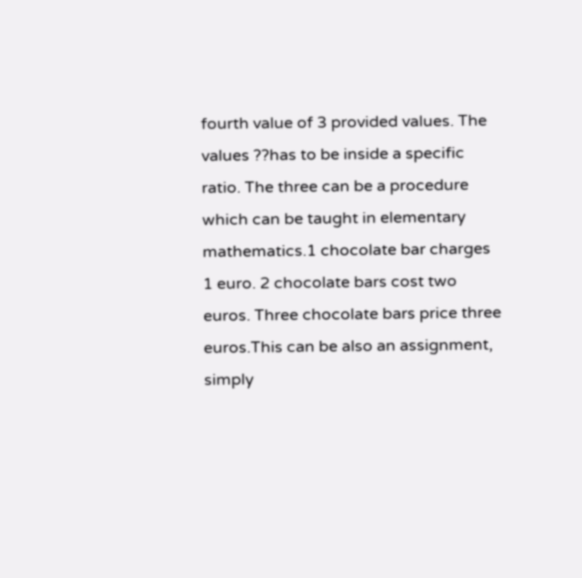fourth value of 3 provided values. The values ??has to be inside a specific ratio. The three can be a procedure which can be taught in elementary mathematics.1 chocolate bar charges 1 euro. 2 chocolate bars cost two euros. Three chocolate bars price three euros.This can be also an assignment, simply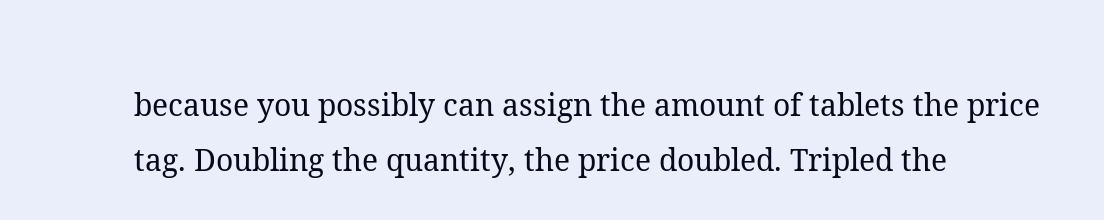because you possibly can assign the amount of tablets the price tag. Doubling the quantity, the price doubled. Tripled the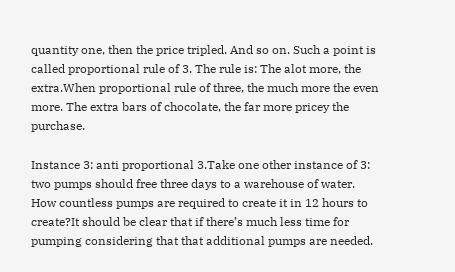quantity one, then the price tripled. And so on. Such a point is called proportional rule of 3. The rule is: The alot more, the extra.When proportional rule of three, the much more the even more. The extra bars of chocolate, the far more pricey the purchase.

Instance 3: anti proportional 3.Take one other instance of 3: two pumps should free three days to a warehouse of water. How countless pumps are required to create it in 12 hours to create?It should be clear that if there’s much less time for pumping considering that that additional pumps are needed.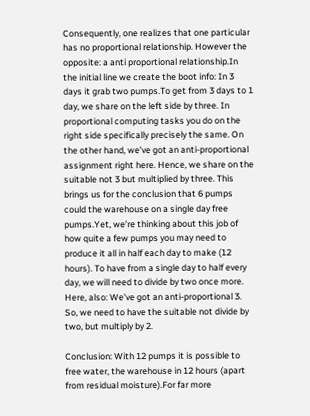Consequently, one realizes that one particular has no proportional relationship. However the opposite: a anti proportional relationship.In the initial line we create the boot info: In 3 days it grab two pumps.To get from 3 days to 1 day, we share on the left side by three. In proportional computing tasks you do on the right side specifically precisely the same. On the other hand, we’ve got an anti-proportional assignment right here. Hence, we share on the suitable not 3 but multiplied by three. This brings us for the conclusion that 6 pumps could the warehouse on a single day free pumps.Yet, we’re thinking about this job of how quite a few pumps you may need to produce it all in half each day to make (12 hours). To have from a single day to half every day, we will need to divide by two once more. Here, also: We’ve got an anti-proportional 3. So, we need to have the suitable not divide by two, but multiply by 2.

Conclusion: With 12 pumps it is possible to free water, the warehouse in 12 hours (apart from residual moisture).For far more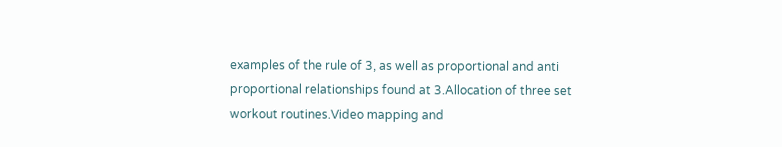examples of the rule of 3, as well as proportional and anti proportional relationships found at 3.Allocation of three set workout routines.Video mapping and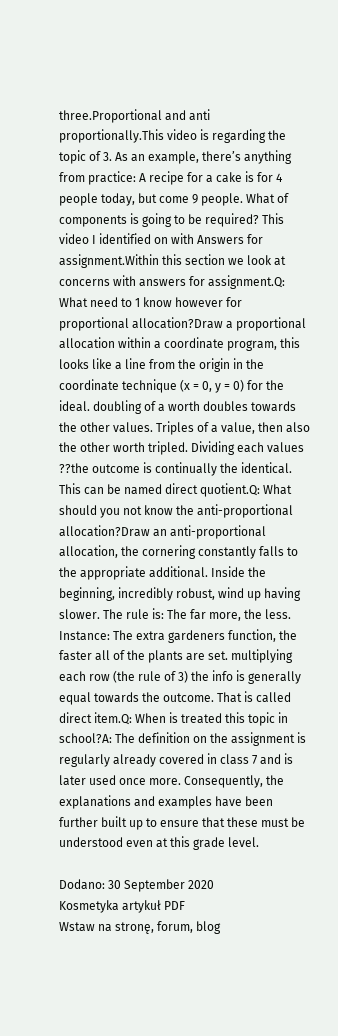three.Proportional and anti proportionally.This video is regarding the topic of 3. As an example, there’s anything from practice: A recipe for a cake is for 4 people today, but come 9 people. What of components is going to be required? This video I identified on with Answers for assignment.Within this section we look at concerns with answers for assignment.Q: What need to 1 know however for proportional allocation?Draw a proportional allocation within a coordinate program, this looks like a line from the origin in the coordinate technique (x = 0, y = 0) for the ideal. doubling of a worth doubles towards the other values. Triples of a value, then also the other worth tripled. Dividing each values ??the outcome is continually the identical. This can be named direct quotient.Q: What should you not know the anti-proportional allocation?Draw an anti-proportional allocation, the cornering constantly falls to the appropriate additional. Inside the beginning, incredibly robust, wind up having slower. The rule is: The far more, the less. Instance: The extra gardeners function, the faster all of the plants are set. multiplying each row (the rule of 3) the info is generally equal towards the outcome. That is called direct item.Q: When is treated this topic in school?A: The definition on the assignment is regularly already covered in class 7 and is later used once more. Consequently, the explanations and examples have been further built up to ensure that these must be understood even at this grade level.

Dodano: 30 September 2020
Kosmetyka artykuł PDF
Wstaw na stronę, forum, blog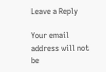Leave a Reply

Your email address will not be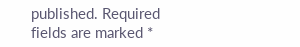published. Required fields are marked *